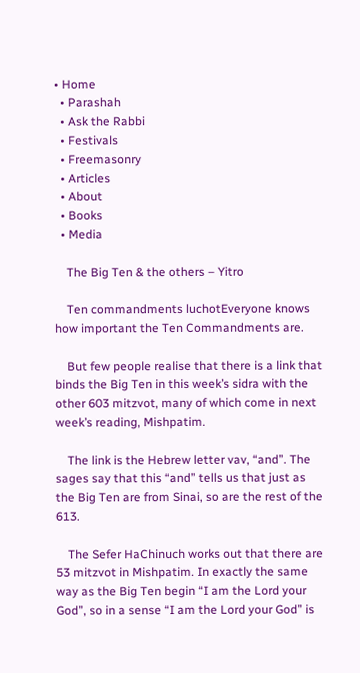• Home
  • Parashah
  • Ask the Rabbi
  • Festivals
  • Freemasonry
  • Articles
  • About
  • Books
  • Media

    The Big Ten & the others – Yitro

    Ten commandments luchotEveryone knows how important the Ten Commandments are.

    But few people realise that there is a link that binds the Big Ten in this week’s sidra with the other 603 mitzvot, many of which come in next week’s reading, Mishpatim.

    The link is the Hebrew letter vav, “and”. The sages say that this “and” tells us that just as the Big Ten are from Sinai, so are the rest of the 613.

    The Sefer HaChinuch works out that there are 53 mitzvot in Mishpatim. In exactly the same way as the Big Ten begin “I am the Lord your God”, so in a sense “I am the Lord your God” is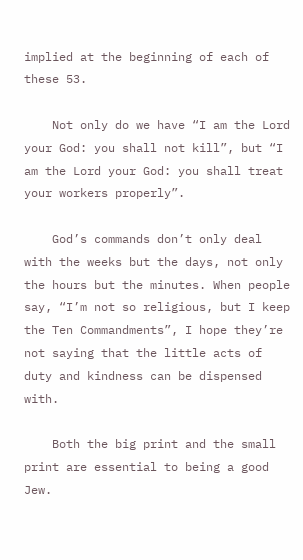implied at the beginning of each of these 53.

    Not only do we have “I am the Lord your God: you shall not kill”, but “I am the Lord your God: you shall treat your workers properly”.

    God’s commands don’t only deal with the weeks but the days, not only the hours but the minutes. When people say, “I’m not so religious, but I keep the Ten Commandments”, I hope they’re not saying that the little acts of duty and kindness can be dispensed with.

    Both the big print and the small print are essential to being a good Jew.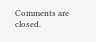Comments are closed.